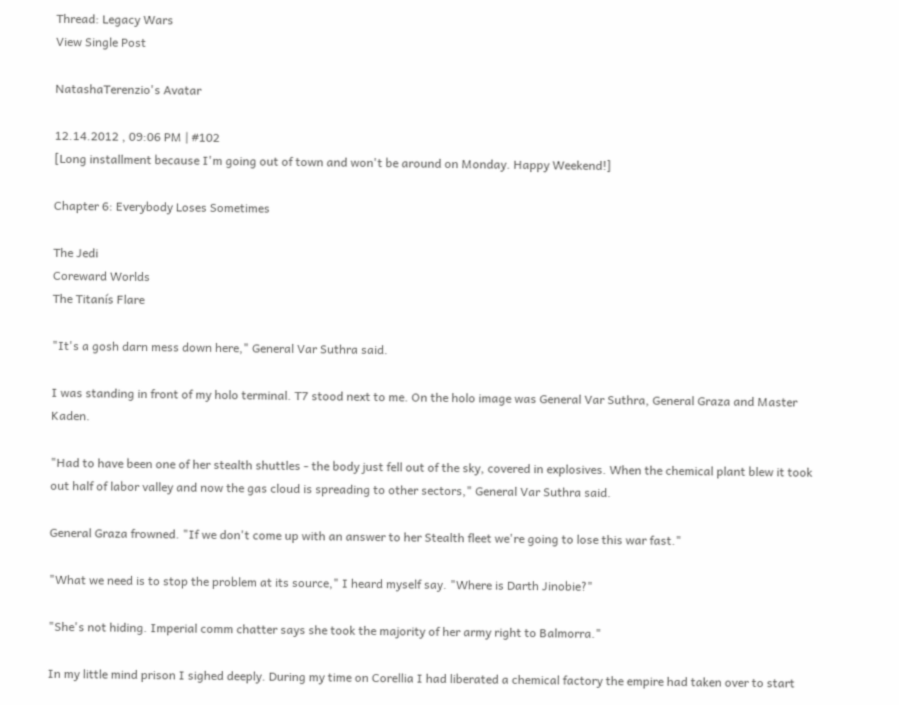Thread: Legacy Wars
View Single Post

NatashaTerenzio's Avatar

12.14.2012 , 09:06 PM | #102
[Long installment because I'm going out of town and won't be around on Monday. Happy Weekend!]

Chapter 6: Everybody Loses Sometimes

The Jedi
Coreward Worlds
The Titanís Flare

"It's a gosh darn mess down here," General Var Suthra said.

I was standing in front of my holo terminal. T7 stood next to me. On the holo image was General Var Suthra, General Graza and Master Kaden.

"Had to have been one of her stealth shuttles - the body just fell out of the sky, covered in explosives. When the chemical plant blew it took out half of labor valley and now the gas cloud is spreading to other sectors," General Var Suthra said.

General Graza frowned. "If we don't come up with an answer to her Stealth fleet we're going to lose this war fast."

"What we need is to stop the problem at its source," I heard myself say. "Where is Darth Jinobie?"

"She's not hiding. Imperial comm chatter says she took the majority of her army right to Balmorra."

In my little mind prison I sighed deeply. During my time on Corellia I had liberated a chemical factory the empire had taken over to start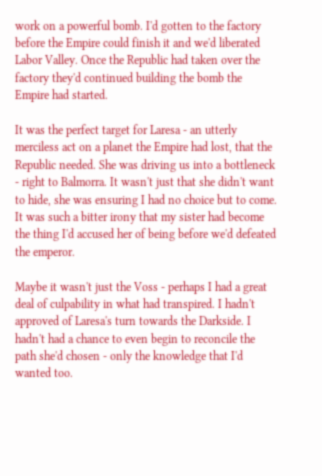work on a powerful bomb. I'd gotten to the factory before the Empire could finish it and we'd liberated Labor Valley. Once the Republic had taken over the factory they'd continued building the bomb the Empire had started.

It was the perfect target for Laresa - an utterly merciless act on a planet the Empire had lost, that the Republic needed. She was driving us into a bottleneck - right to Balmorra. It wasn't just that she didn't want to hide, she was ensuring I had no choice but to come. It was such a bitter irony that my sister had become the thing I'd accused her of being before we'd defeated the emperor.

Maybe it wasn't just the Voss - perhaps I had a great deal of culpability in what had transpired. I hadn't approved of Laresa's turn towards the Darkside. I hadn't had a chance to even begin to reconcile the path she'd chosen - only the knowledge that I'd wanted too.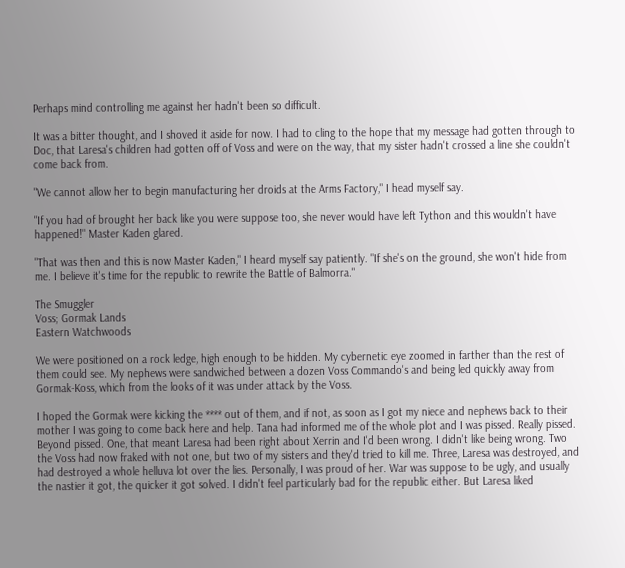Perhaps mind controlling me against her hadn't been so difficult.

It was a bitter thought, and I shoved it aside for now. I had to cling to the hope that my message had gotten through to Doc, that Laresa's children had gotten off of Voss and were on the way, that my sister hadn't crossed a line she couldn't come back from.

"We cannot allow her to begin manufacturing her droids at the Arms Factory," I head myself say.

"If you had of brought her back like you were suppose too, she never would have left Tython and this wouldn't have happened!" Master Kaden glared.

"That was then and this is now Master Kaden," I heard myself say patiently. "If she's on the ground, she won't hide from me. I believe it's time for the republic to rewrite the Battle of Balmorra."

The Smuggler
Voss; Gormak Lands
Eastern Watchwoods

We were positioned on a rock ledge, high enough to be hidden. My cybernetic eye zoomed in farther than the rest of them could see. My nephews were sandwiched between a dozen Voss Commando's and being led quickly away from Gormak-Koss, which from the looks of it was under attack by the Voss.

I hoped the Gormak were kicking the **** out of them, and if not, as soon as I got my niece and nephews back to their mother I was going to come back here and help. Tana had informed me of the whole plot and I was pissed. Really pissed. Beyond pissed. One, that meant Laresa had been right about Xerrin and I'd been wrong. I didn't like being wrong. Two the Voss had now fraked with not one, but two of my sisters and they'd tried to kill me. Three, Laresa was destroyed, and had destroyed a whole helluva lot over the lies. Personally, I was proud of her. War was suppose to be ugly, and usually the nastier it got, the quicker it got solved. I didn't feel particularly bad for the republic either. But Laresa liked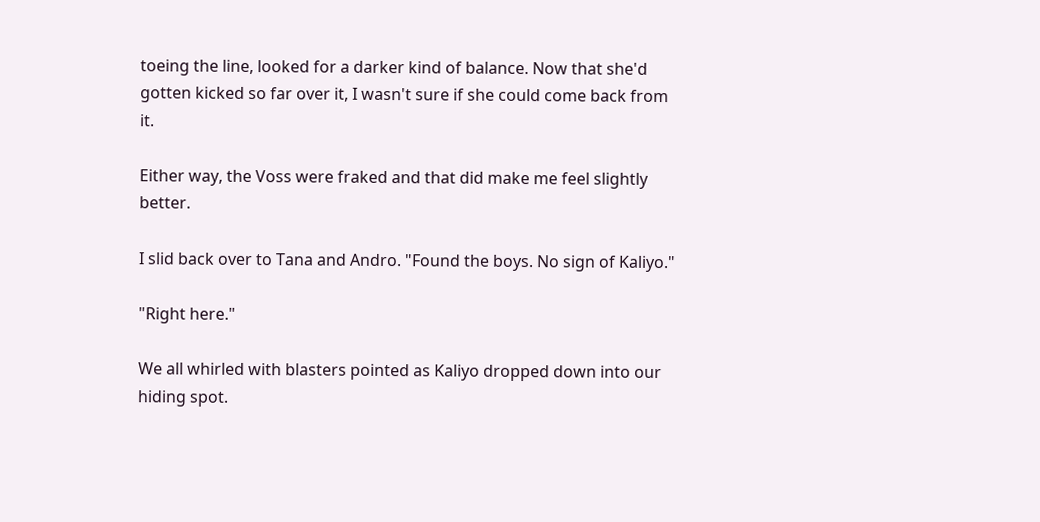toeing the line, looked for a darker kind of balance. Now that she'd gotten kicked so far over it, I wasn't sure if she could come back from it.

Either way, the Voss were fraked and that did make me feel slightly better.

I slid back over to Tana and Andro. "Found the boys. No sign of Kaliyo."

"Right here."

We all whirled with blasters pointed as Kaliyo dropped down into our hiding spot.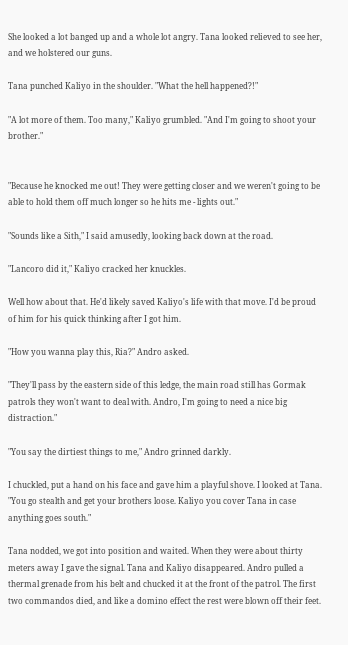She looked a lot banged up and a whole lot angry. Tana looked relieved to see her, and we holstered our guns.

Tana punched Kaliyo in the shoulder. "What the hell happened?!"

"A lot more of them. Too many," Kaliyo grumbled. "And I'm going to shoot your brother."


"Because he knocked me out! They were getting closer and we weren't going to be able to hold them off much longer so he hits me - lights out."

"Sounds like a Sith," I said amusedly, looking back down at the road.

"Lancoro did it," Kaliyo cracked her knuckles.

Well how about that. He'd likely saved Kaliyo's life with that move. I'd be proud of him for his quick thinking after I got him.

"How you wanna play this, Ria?" Andro asked.

"They'll pass by the eastern side of this ledge, the main road still has Gormak patrols they won't want to deal with. Andro, I'm going to need a nice big distraction."

"You say the dirtiest things to me," Andro grinned darkly.

I chuckled, put a hand on his face and gave him a playful shove. I looked at Tana. "You go stealth and get your brothers loose. Kaliyo you cover Tana in case anything goes south."

Tana nodded, we got into position and waited. When they were about thirty meters away I gave the signal. Tana and Kaliyo disappeared. Andro pulled a thermal grenade from his belt and chucked it at the front of the patrol. The first two commandos died, and like a domino effect the rest were blown off their feet.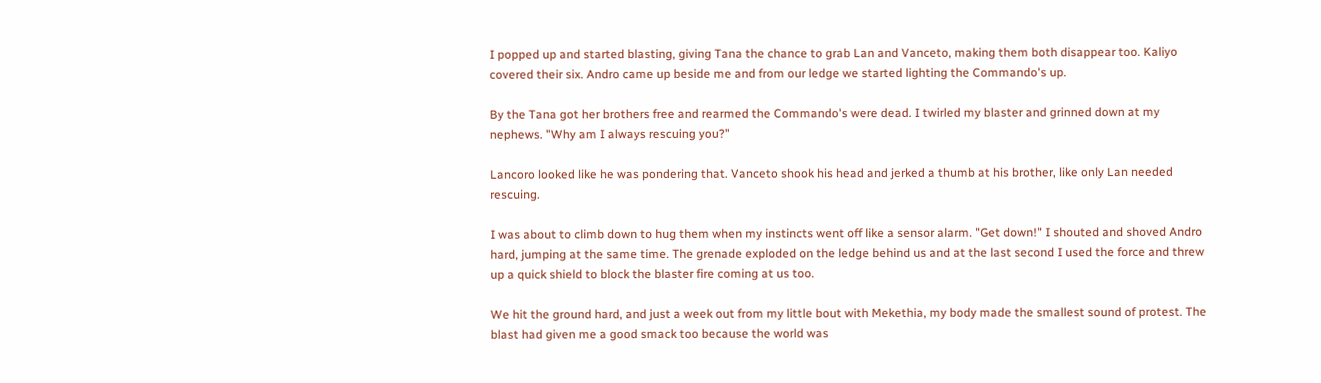I popped up and started blasting, giving Tana the chance to grab Lan and Vanceto, making them both disappear too. Kaliyo covered their six. Andro came up beside me and from our ledge we started lighting the Commando's up.

By the Tana got her brothers free and rearmed the Commando's were dead. I twirled my blaster and grinned down at my nephews. "Why am I always rescuing you?"

Lancoro looked like he was pondering that. Vanceto shook his head and jerked a thumb at his brother, like only Lan needed rescuing.

I was about to climb down to hug them when my instincts went off like a sensor alarm. "Get down!" I shouted and shoved Andro hard, jumping at the same time. The grenade exploded on the ledge behind us and at the last second I used the force and threw up a quick shield to block the blaster fire coming at us too.

We hit the ground hard, and just a week out from my little bout with Mekethia, my body made the smallest sound of protest. The blast had given me a good smack too because the world was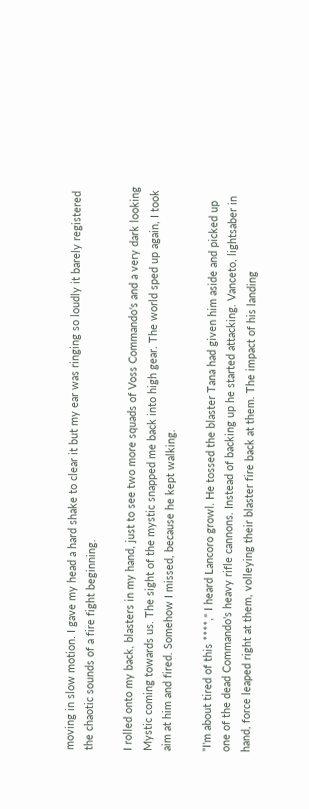moving in slow motion. I gave my head a hard shake to clear it but my ear was ringing so loudly it barely registered the chaotic sounds of a fire fight beginning.

I rolled onto my back, blasters in my hand, just to see two more squads of Voss Commando's and a very dark looking Mystic coming towards us. The sight of the mystic snapped me back into high gear. The world sped up again, I took aim at him and fired. Somehow I missed, because he kept walking.

"I'm about tired of this ****," I heard Lancoro growl. He tossed the blaster Tana had given him aside and picked up one of the dead Commando's heavy rifle cannons. Instead of backing up he started attacking. Vanceto, lightsaber in hand, force leaped right at them, volleying their blaster fire back at them. The impact of his landing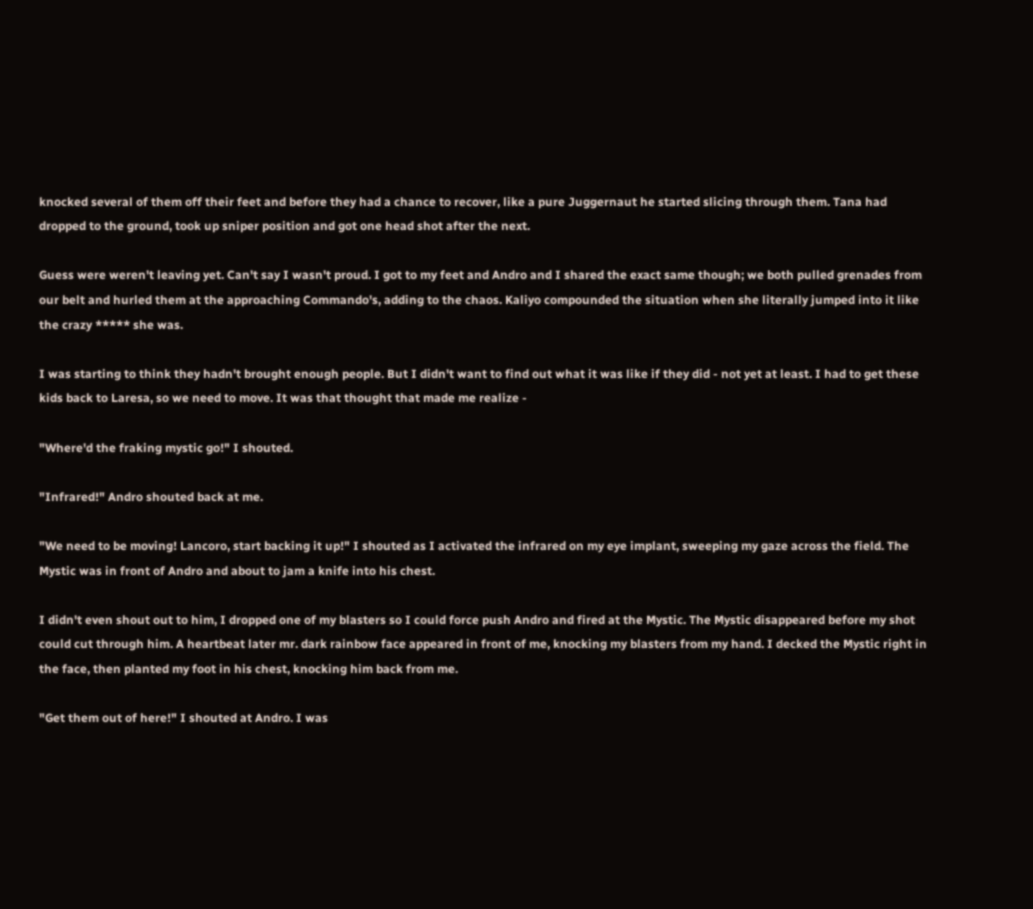knocked several of them off their feet and before they had a chance to recover, like a pure Juggernaut he started slicing through them. Tana had dropped to the ground, took up sniper position and got one head shot after the next.

Guess were weren't leaving yet. Can't say I wasn't proud. I got to my feet and Andro and I shared the exact same though; we both pulled grenades from our belt and hurled them at the approaching Commando's, adding to the chaos. Kaliyo compounded the situation when she literally jumped into it like the crazy ***** she was.

I was starting to think they hadn't brought enough people. But I didn't want to find out what it was like if they did - not yet at least. I had to get these kids back to Laresa, so we need to move. It was that thought that made me realize -

"Where'd the fraking mystic go!" I shouted.

"Infrared!" Andro shouted back at me.

"We need to be moving! Lancoro, start backing it up!" I shouted as I activated the infrared on my eye implant, sweeping my gaze across the field. The Mystic was in front of Andro and about to jam a knife into his chest.

I didn't even shout out to him, I dropped one of my blasters so I could force push Andro and fired at the Mystic. The Mystic disappeared before my shot could cut through him. A heartbeat later mr. dark rainbow face appeared in front of me, knocking my blasters from my hand. I decked the Mystic right in the face, then planted my foot in his chest, knocking him back from me.

"Get them out of here!" I shouted at Andro. I was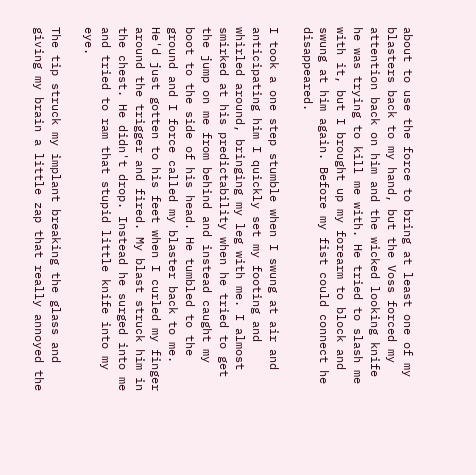about to use the force to bring at least one of my blasters back to my hand, but the Voss forced my attention back on him and the wicked looking knife he was trying to kill me with. He tried to slash me with it, but I brought up my forearm to block and swung at him again. Before my fist could connect he disappeared.

I took a one step stumble when I swung at air and anticipating him I quickly set my footing and whirled around, bringing my leg with me. I almost smirked at his predictability when he tried to get the jump on me from behind and instead caught my boot to the side of his head. He tumbled to the ground and I force called my blaster back to me. He'd just gotten to his feet when I curled my finger around the trigger and fired. My blast struck him in the chest. He didn't drop. Instead he surged into me and tried to ram that stupid little knife into my eye.

The tip struck my implant breaking the glass and giving my brain a little zap that really annoyed the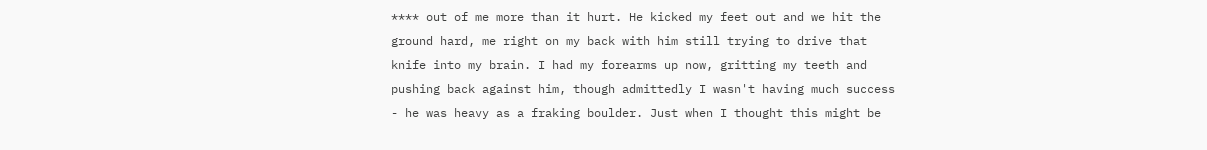**** out of me more than it hurt. He kicked my feet out and we hit the ground hard, me right on my back with him still trying to drive that knife into my brain. I had my forearms up now, gritting my teeth and pushing back against him, though admittedly I wasn't having much success - he was heavy as a fraking boulder. Just when I thought this might be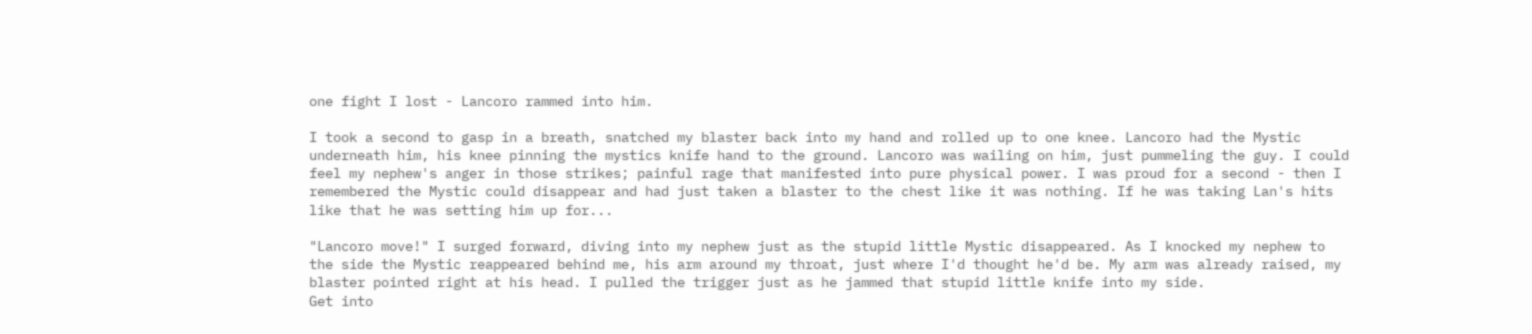one fight I lost - Lancoro rammed into him.

I took a second to gasp in a breath, snatched my blaster back into my hand and rolled up to one knee. Lancoro had the Mystic underneath him, his knee pinning the mystics knife hand to the ground. Lancoro was wailing on him, just pummeling the guy. I could feel my nephew's anger in those strikes; painful rage that manifested into pure physical power. I was proud for a second - then I remembered the Mystic could disappear and had just taken a blaster to the chest like it was nothing. If he was taking Lan's hits like that he was setting him up for...

"Lancoro move!" I surged forward, diving into my nephew just as the stupid little Mystic disappeared. As I knocked my nephew to the side the Mystic reappeared behind me, his arm around my throat, just where I'd thought he'd be. My arm was already raised, my blaster pointed right at his head. I pulled the trigger just as he jammed that stupid little knife into my side.
Get into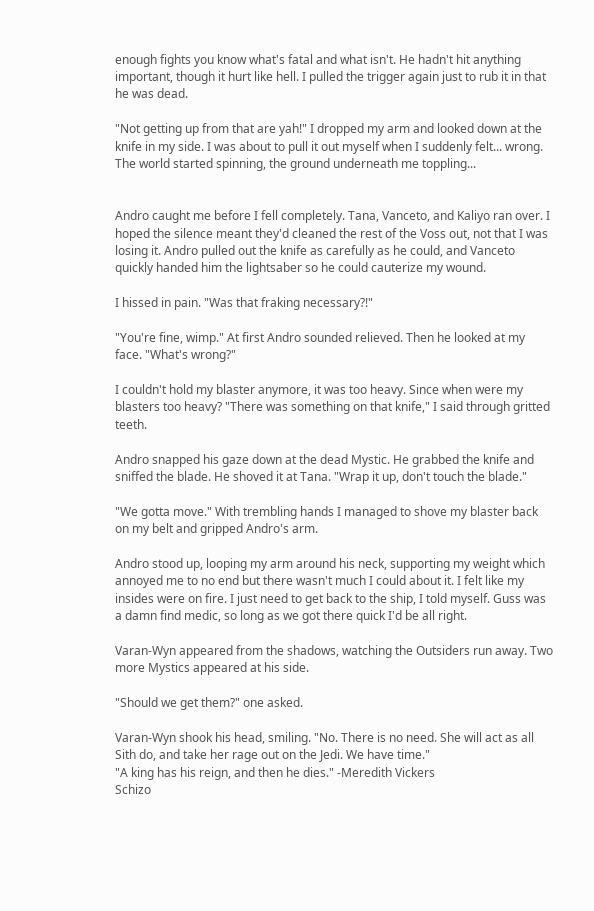enough fights you know what's fatal and what isn't. He hadn't hit anything important, though it hurt like hell. I pulled the trigger again just to rub it in that he was dead.

"Not getting up from that are yah!" I dropped my arm and looked down at the knife in my side. I was about to pull it out myself when I suddenly felt... wrong. The world started spinning, the ground underneath me toppling...


Andro caught me before I fell completely. Tana, Vanceto, and Kaliyo ran over. I hoped the silence meant they'd cleaned the rest of the Voss out, not that I was losing it. Andro pulled out the knife as carefully as he could, and Vanceto quickly handed him the lightsaber so he could cauterize my wound.

I hissed in pain. "Was that fraking necessary?!"

"You're fine, wimp." At first Andro sounded relieved. Then he looked at my face. "What's wrong?"

I couldn't hold my blaster anymore, it was too heavy. Since when were my blasters too heavy? "There was something on that knife," I said through gritted teeth.

Andro snapped his gaze down at the dead Mystic. He grabbed the knife and sniffed the blade. He shoved it at Tana. "Wrap it up, don't touch the blade."

"We gotta move." With trembling hands I managed to shove my blaster back on my belt and gripped Andro's arm.

Andro stood up, looping my arm around his neck, supporting my weight which annoyed me to no end but there wasn't much I could about it. I felt like my insides were on fire. I just need to get back to the ship, I told myself. Guss was a damn find medic, so long as we got there quick I'd be all right.

Varan-Wyn appeared from the shadows, watching the Outsiders run away. Two more Mystics appeared at his side.

"Should we get them?" one asked.

Varan-Wyn shook his head, smiling. "No. There is no need. She will act as all Sith do, and take her rage out on the Jedi. We have time."
"A king has his reign, and then he dies." -Meredith Vickers
Schizo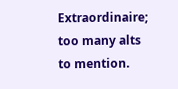Extraordinaire; too many alts to mention.